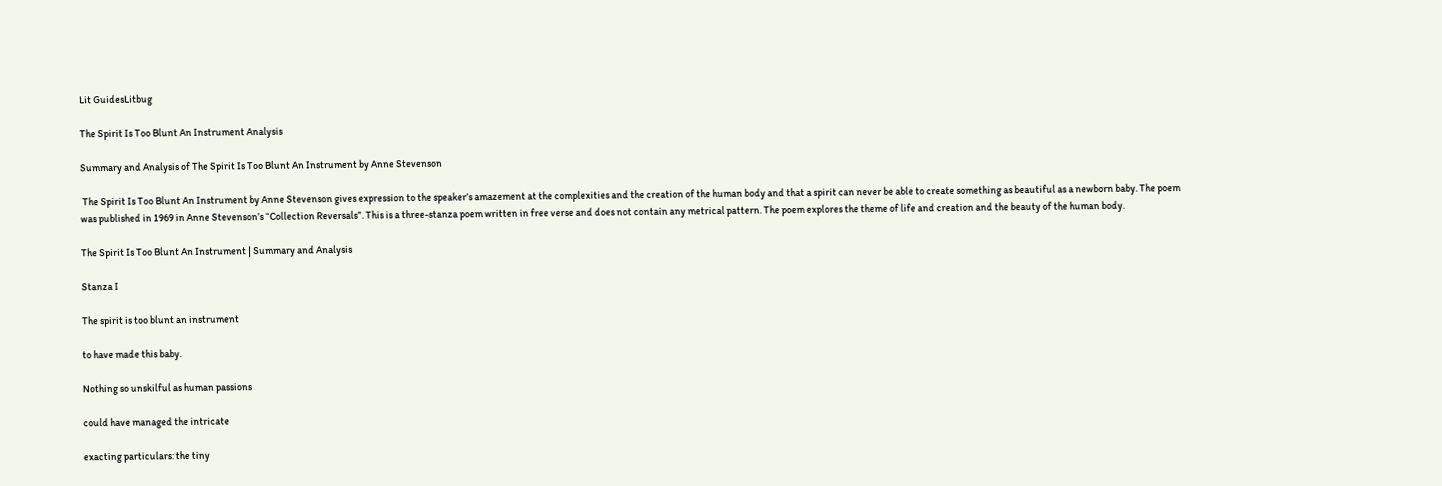Lit GuidesLitbug

The Spirit Is Too Blunt An Instrument Analysis

Summary and Analysis of The Spirit Is Too Blunt An Instrument by Anne Stevenson

 The Spirit Is Too Blunt An Instrument by Anne Stevenson gives expression to the speaker’s amazement at the complexities and the creation of the human body and that a spirit can never be able to create something as beautiful as a newborn baby. The poem was published in 1969 in Anne Stevenson’s “Collection Reversals”. This is a three-stanza poem written in free verse and does not contain any metrical pattern. The poem explores the theme of life and creation and the beauty of the human body.

The Spirit Is Too Blunt An Instrument | Summary and Analysis

Stanza I

The spirit is too blunt an instrument

to have made this baby.

Nothing so unskilful as human passions

could have managed the intricate

exacting particulars: the tiny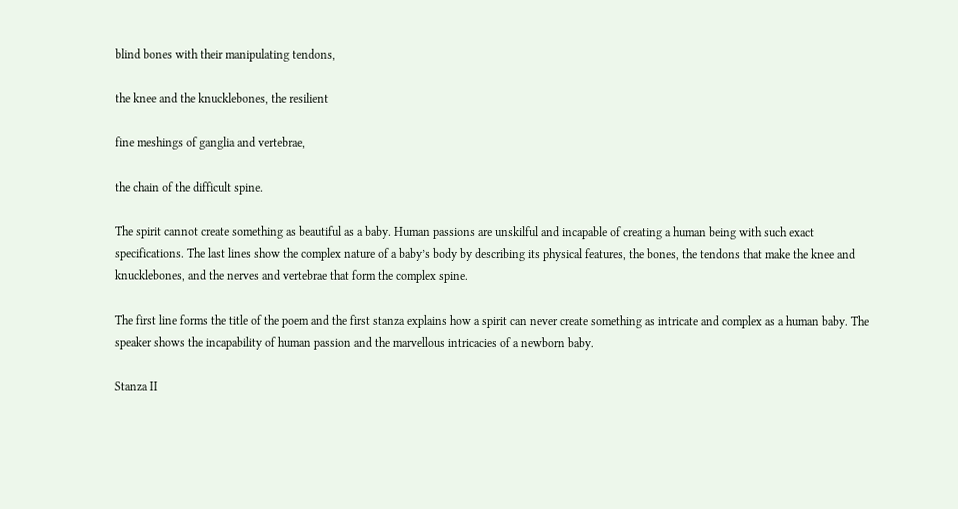blind bones with their manipulating tendons,

the knee and the knucklebones, the resilient

fine meshings of ganglia and vertebrae,

the chain of the difficult spine.

The spirit cannot create something as beautiful as a baby. Human passions are unskilful and incapable of creating a human being with such exact specifications. The last lines show the complex nature of a baby’s body by describing its physical features, the bones, the tendons that make the knee and knucklebones, and the nerves and vertebrae that form the complex spine.

The first line forms the title of the poem and the first stanza explains how a spirit can never create something as intricate and complex as a human baby. The speaker shows the incapability of human passion and the marvellous intricacies of a newborn baby.

Stanza II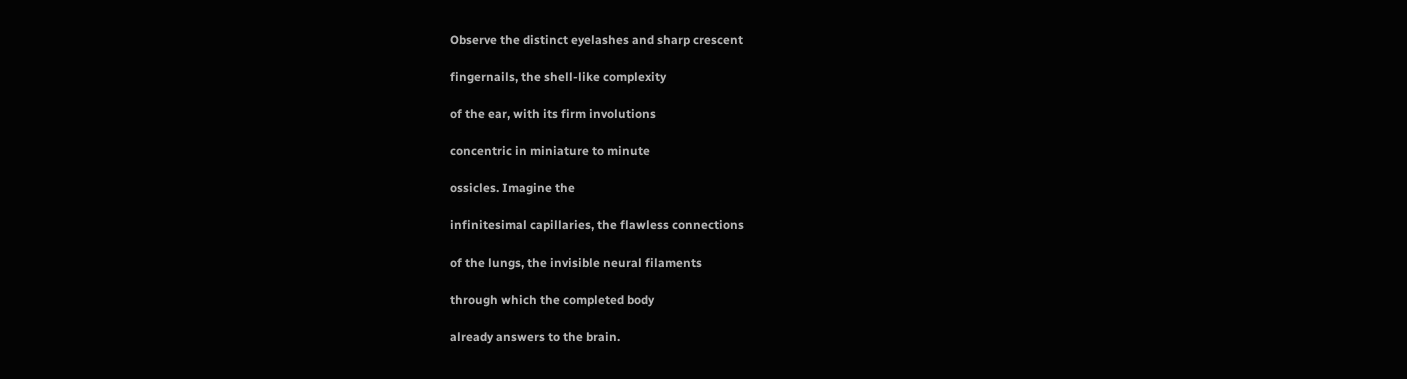Observe the distinct eyelashes and sharp crescent

fingernails, the shell-like complexity

of the ear, with its firm involutions

concentric in miniature to minute

ossicles. Imagine the

infinitesimal capillaries, the flawless connections

of the lungs, the invisible neural filaments

through which the completed body

already answers to the brain.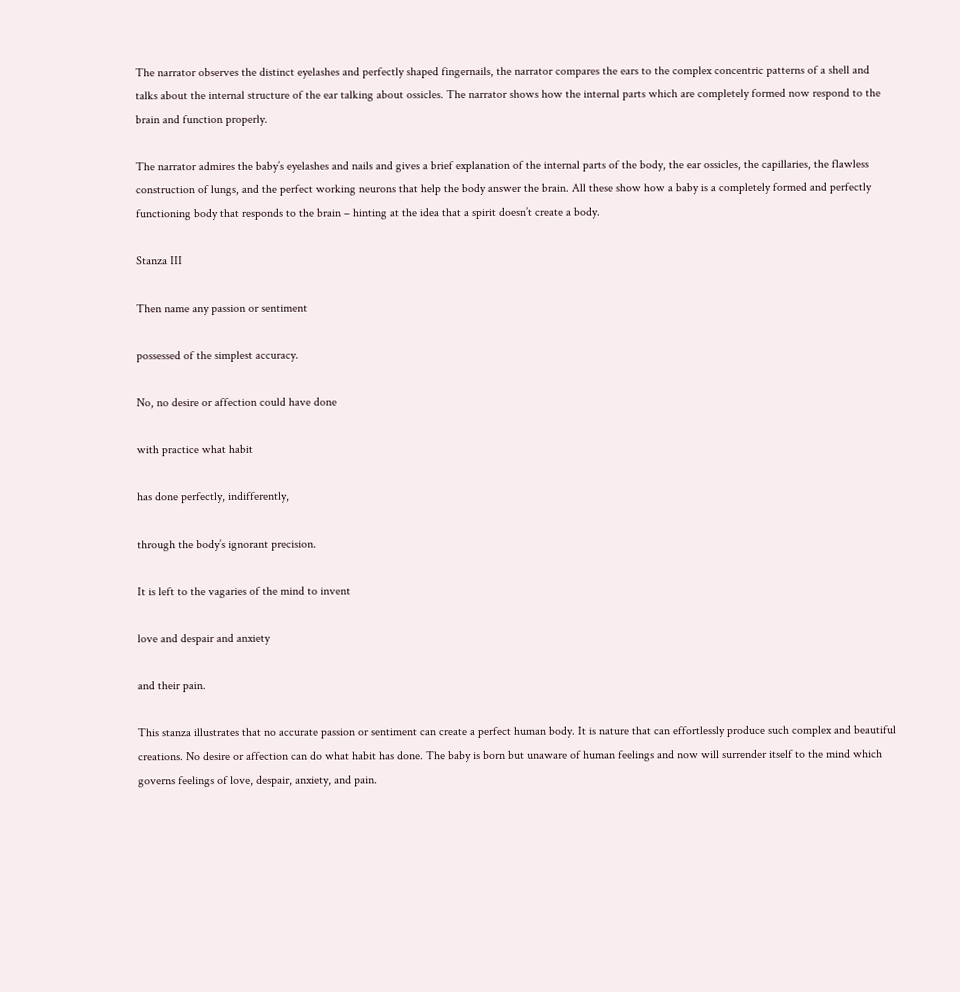The narrator observes the distinct eyelashes and perfectly shaped fingernails, the narrator compares the ears to the complex concentric patterns of a shell and talks about the internal structure of the ear talking about ossicles. The narrator shows how the internal parts which are completely formed now respond to the brain and function properly.

The narrator admires the baby’s eyelashes and nails and gives a brief explanation of the internal parts of the body, the ear ossicles, the capillaries, the flawless construction of lungs, and the perfect working neurons that help the body answer the brain. All these show how a baby is a completely formed and perfectly functioning body that responds to the brain – hinting at the idea that a spirit doesn’t create a body.

Stanza III

Then name any passion or sentiment

possessed of the simplest accuracy.

No, no desire or affection could have done

with practice what habit

has done perfectly, indifferently,

through the body’s ignorant precision.

It is left to the vagaries of the mind to invent

love and despair and anxiety

and their pain.

This stanza illustrates that no accurate passion or sentiment can create a perfect human body. It is nature that can effortlessly produce such complex and beautiful creations. No desire or affection can do what habit has done. The baby is born but unaware of human feelings and now will surrender itself to the mind which governs feelings of love, despair, anxiety, and pain.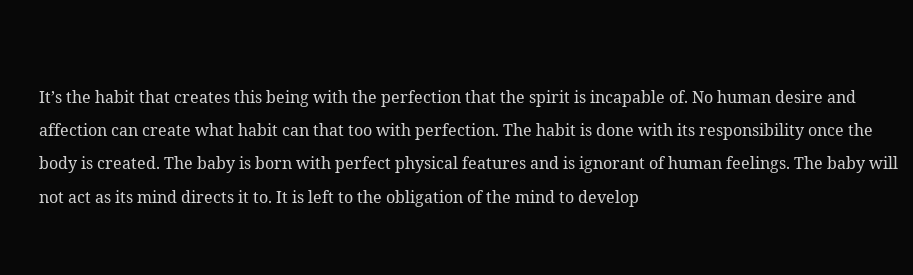It’s the habit that creates this being with the perfection that the spirit is incapable of. No human desire and affection can create what habit can that too with perfection. The habit is done with its responsibility once the body is created. The baby is born with perfect physical features and is ignorant of human feelings. The baby will not act as its mind directs it to. It is left to the obligation of the mind to develop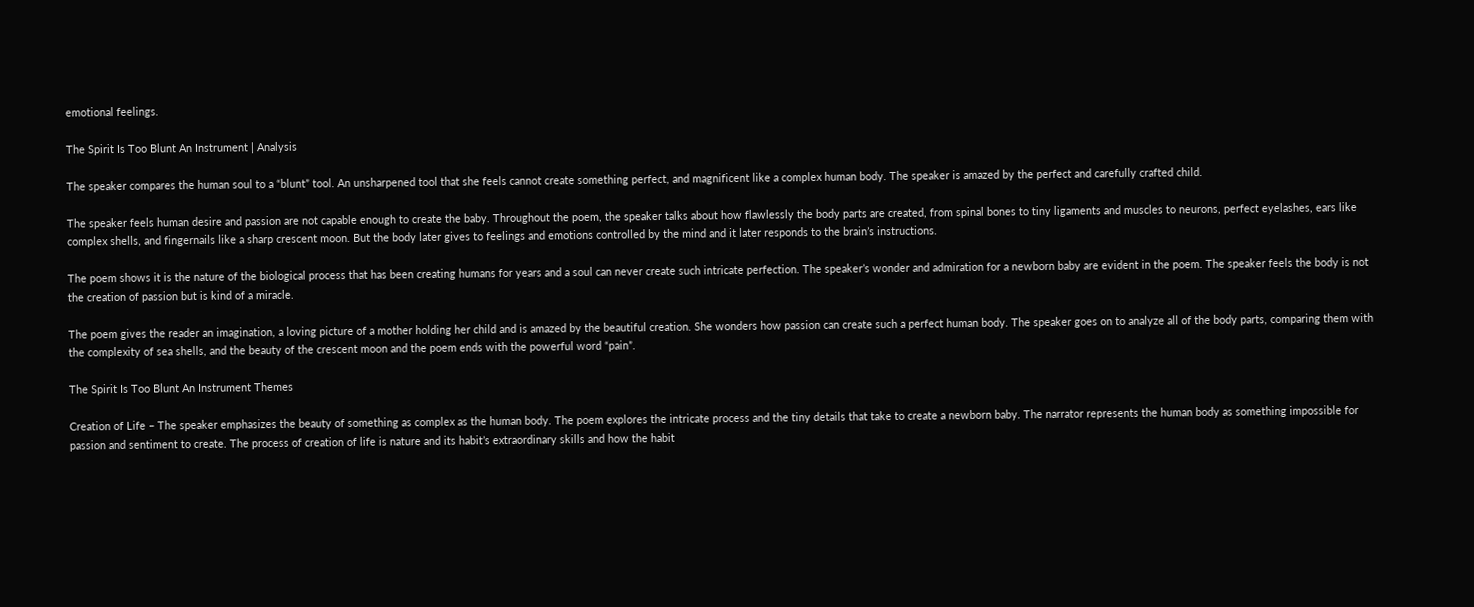emotional feelings.

The Spirit Is Too Blunt An Instrument | Analysis

The speaker compares the human soul to a “blunt” tool. An unsharpened tool that she feels cannot create something perfect, and magnificent like a complex human body. The speaker is amazed by the perfect and carefully crafted child.

The speaker feels human desire and passion are not capable enough to create the baby. Throughout the poem, the speaker talks about how flawlessly the body parts are created, from spinal bones to tiny ligaments and muscles to neurons, perfect eyelashes, ears like complex shells, and fingernails like a sharp crescent moon. But the body later gives to feelings and emotions controlled by the mind and it later responds to the brain’s instructions.

The poem shows it is the nature of the biological process that has been creating humans for years and a soul can never create such intricate perfection. The speaker’s wonder and admiration for a newborn baby are evident in the poem. The speaker feels the body is not the creation of passion but is kind of a miracle.

The poem gives the reader an imagination, a loving picture of a mother holding her child and is amazed by the beautiful creation. She wonders how passion can create such a perfect human body. The speaker goes on to analyze all of the body parts, comparing them with the complexity of sea shells, and the beauty of the crescent moon and the poem ends with the powerful word “pain”.

The Spirit Is Too Blunt An Instrument Themes

Creation of Life – The speaker emphasizes the beauty of something as complex as the human body. The poem explores the intricate process and the tiny details that take to create a newborn baby. The narrator represents the human body as something impossible for passion and sentiment to create. The process of creation of life is nature and its habit’s extraordinary skills and how the habit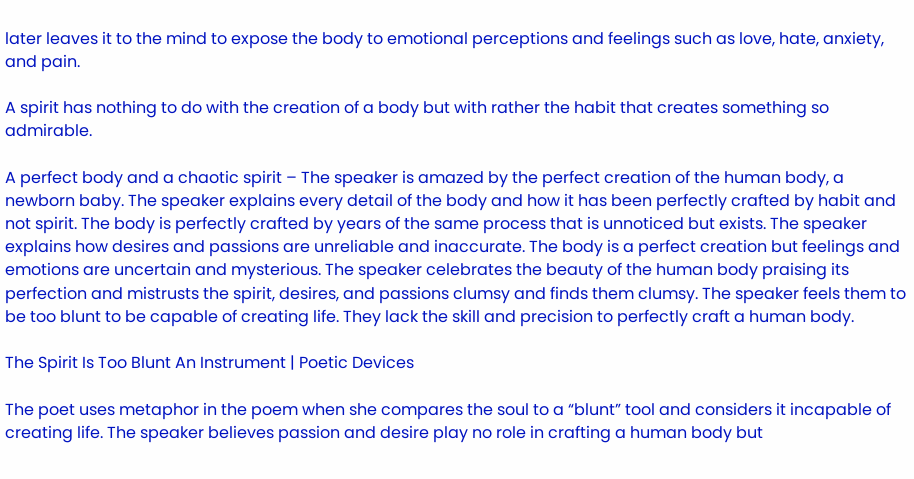later leaves it to the mind to expose the body to emotional perceptions and feelings such as love, hate, anxiety, and pain.

A spirit has nothing to do with the creation of a body but with rather the habit that creates something so admirable.

A perfect body and a chaotic spirit – The speaker is amazed by the perfect creation of the human body, a newborn baby. The speaker explains every detail of the body and how it has been perfectly crafted by habit and not spirit. The body is perfectly crafted by years of the same process that is unnoticed but exists. The speaker explains how desires and passions are unreliable and inaccurate. The body is a perfect creation but feelings and emotions are uncertain and mysterious. The speaker celebrates the beauty of the human body praising its perfection and mistrusts the spirit, desires, and passions clumsy and finds them clumsy. The speaker feels them to be too blunt to be capable of creating life. They lack the skill and precision to perfectly craft a human body.

The Spirit Is Too Blunt An Instrument | Poetic Devices

The poet uses metaphor in the poem when she compares the soul to a “blunt” tool and considers it incapable of creating life. The speaker believes passion and desire play no role in crafting a human body but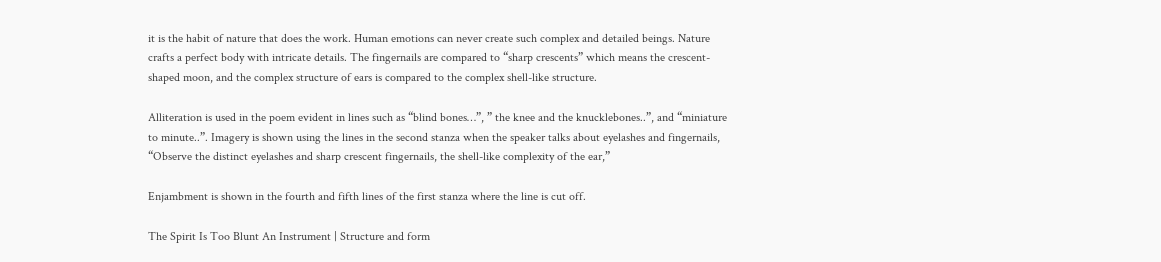it is the habit of nature that does the work. Human emotions can never create such complex and detailed beings. Nature crafts a perfect body with intricate details. The fingernails are compared to “sharp crescents” which means the crescent-shaped moon, and the complex structure of ears is compared to the complex shell-like structure.

Alliteration is used in the poem evident in lines such as “blind bones…”, ” the knee and the knucklebones..”, and “miniature to minute..”. Imagery is shown using the lines in the second stanza when the speaker talks about eyelashes and fingernails, “Observe the distinct eyelashes and sharp crescent fingernails, the shell-like complexity of the ear,”

Enjambment is shown in the fourth and fifth lines of the first stanza where the line is cut off.

The Spirit Is Too Blunt An Instrument | Structure and form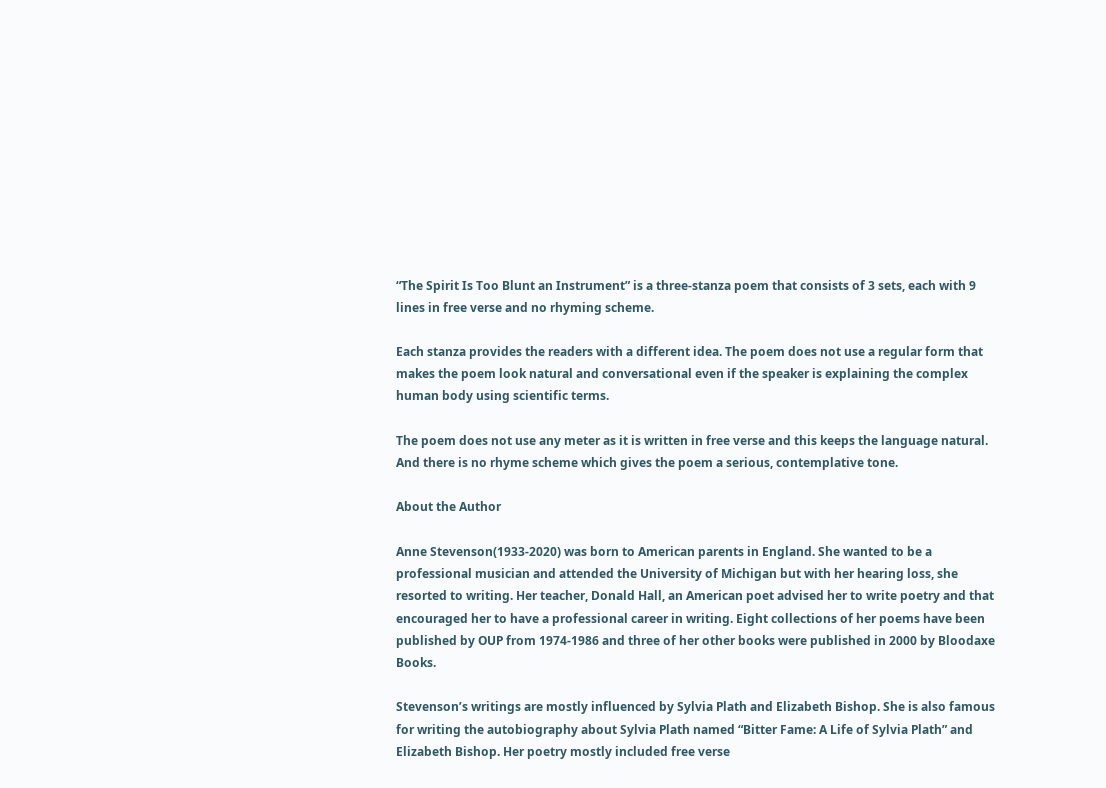“The Spirit Is Too Blunt an Instrument” is a three-stanza poem that consists of 3 sets, each with 9 lines in free verse and no rhyming scheme.

Each stanza provides the readers with a different idea. The poem does not use a regular form that makes the poem look natural and conversational even if the speaker is explaining the complex human body using scientific terms.

The poem does not use any meter as it is written in free verse and this keeps the language natural. And there is no rhyme scheme which gives the poem a serious, contemplative tone.

About the Author

Anne Stevenson(1933-2020) was born to American parents in England. She wanted to be a professional musician and attended the University of Michigan but with her hearing loss, she resorted to writing. Her teacher, Donald Hall, an American poet advised her to write poetry and that encouraged her to have a professional career in writing. Eight collections of her poems have been published by OUP from 1974-1986 and three of her other books were published in 2000 by Bloodaxe Books.

Stevenson’s writings are mostly influenced by Sylvia Plath and Elizabeth Bishop. She is also famous for writing the autobiography about Sylvia Plath named “Bitter Fame: A Life of Sylvia Plath” and Elizabeth Bishop. Her poetry mostly included free verse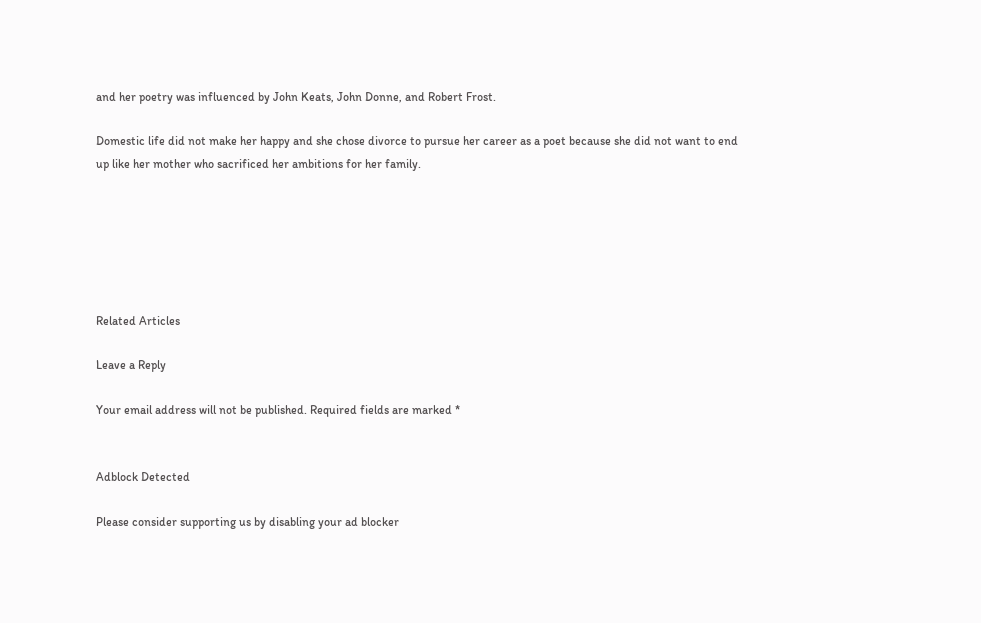and her poetry was influenced by John Keats, John Donne, and Robert Frost.

Domestic life did not make her happy and she chose divorce to pursue her career as a poet because she did not want to end up like her mother who sacrificed her ambitions for her family.






Related Articles

Leave a Reply

Your email address will not be published. Required fields are marked *


Adblock Detected

Please consider supporting us by disabling your ad blocker